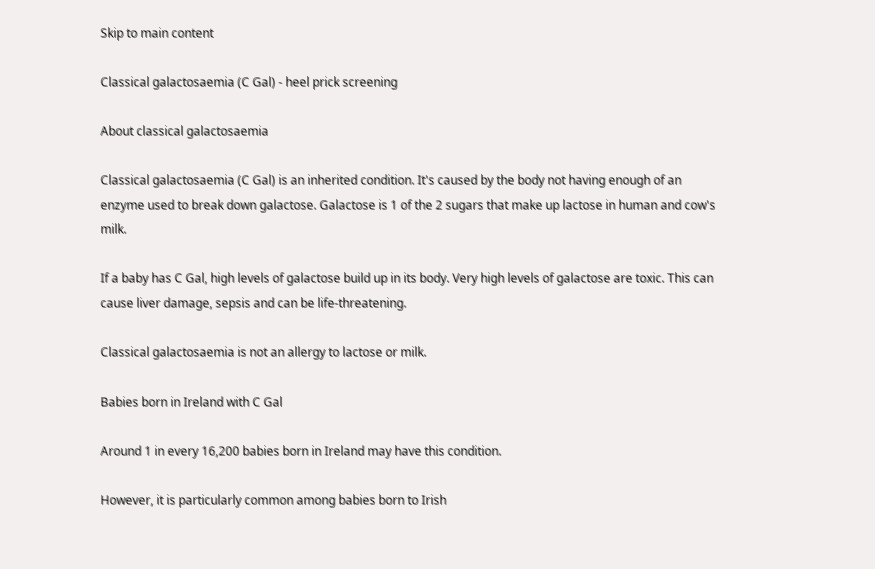Skip to main content

Classical galactosaemia (C Gal) - heel prick screening

About classical galactosaemia

Classical galactosaemia (C Gal) is an inherited condition. It's caused by the body not having enough of an enzyme used to break down galactose. Galactose is 1 of the 2 sugars that make up lactose in human and cow's milk.

If a baby has C Gal, high levels of galactose build up in its body. Very high levels of galactose are toxic. This can cause liver damage, sepsis and can be life-threatening.

Classical galactosaemia is not an allergy to lactose or milk.

Babies born in Ireland with C Gal

Around 1 in every 16,200 babies born in Ireland may have this condition.

However, it is particularly common among babies born to Irish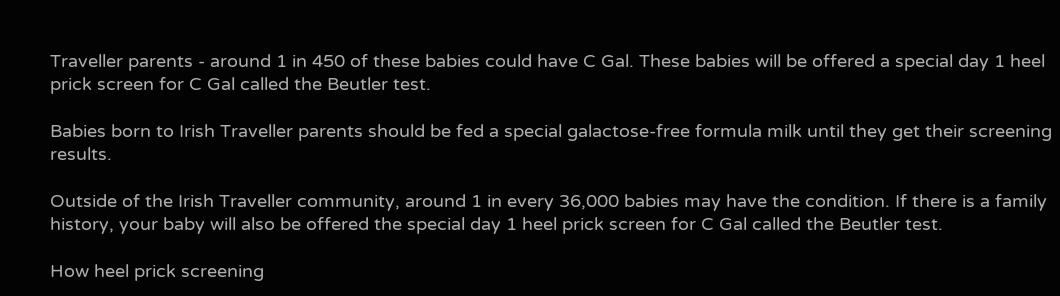Traveller parents - around 1 in 450 of these babies could have C Gal. These babies will be offered a special day 1 heel prick screen for C Gal called the Beutler test.

Babies born to Irish Traveller parents should be fed a special galactose-free formula milk until they get their screening results.

Outside of the Irish Traveller community, around 1 in every 36,000 babies may have the condition. If there is a family history, your baby will also be offered the special day 1 heel prick screen for C Gal called the Beutler test.

How heel prick screening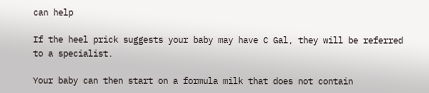can help

If the heel prick suggests your baby may have C Gal, they will be referred to a specialist.

Your baby can then start on a formula milk that does not contain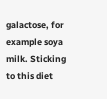galactose, for example soya milk. Sticking to this diet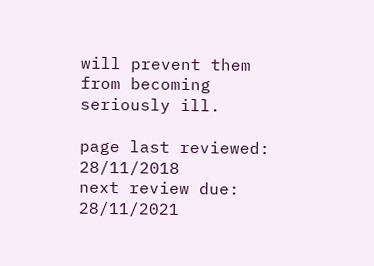will prevent them from becoming seriously ill.

page last reviewed: 28/11/2018
next review due: 28/11/2021